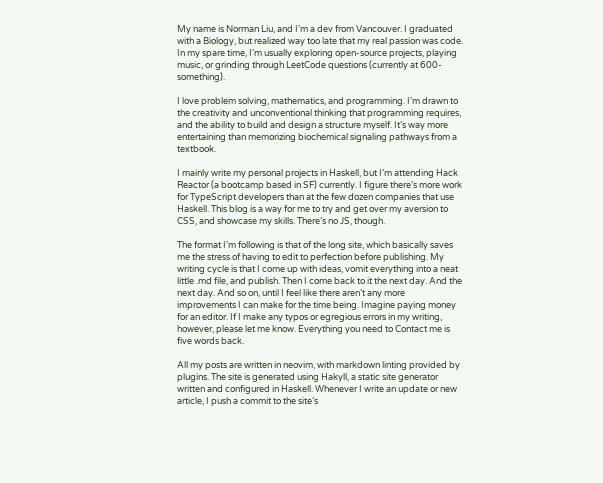My name is Norman Liu, and I’m a dev from Vancouver. I graduated with a Biology, but realized way too late that my real passion was code. In my spare time, I’m usually exploring open-source projects, playing music, or grinding through LeetCode questions (currently at 600-something).

I love problem solving, mathematics, and programming. I’m drawn to the creativity and unconventional thinking that programming requires, and the ability to build and design a structure myself. It’s way more entertaining than memorizing biochemical signaling pathways from a textbook.

I mainly write my personal projects in Haskell, but I’m attending Hack Reactor (a bootcamp based in SF) currently. I figure there’s more work for TypeScript developers than at the few dozen companies that use Haskell. This blog is a way for me to try and get over my aversion to CSS, and showcase my skills. There’s no JS, though.

The format I’m following is that of the long site, which basically saves me the stress of having to edit to perfection before publishing. My writing cycle is that I come up with ideas, vomit everything into a neat little .md file, and publish. Then I come back to it the next day. And the next day. And so on, until I feel like there aren’t any more improvements I can make for the time being. Imagine paying money for an editor. If I make any typos or egregious errors in my writing, however, please let me know. Everything you need to Contact me is five words back.

All my posts are written in neovim, with markdown linting provided by plugins. The site is generated using Hakyll, a static site generator written and configured in Haskell. Whenever I write an update or new article, I push a commit to the site’s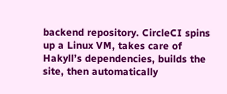backend repository. CircleCI spins up a Linux VM, takes care of Hakyll’s dependencies, builds the site, then automatically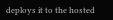deploys it to the hosted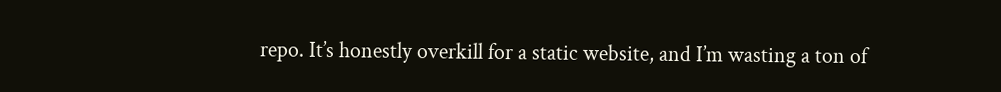repo. It’s honestly overkill for a static website, and I’m wasting a ton of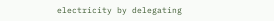electricity by delegating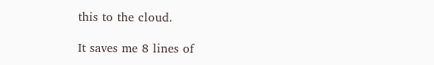this to the cloud.

It saves me 8 lines of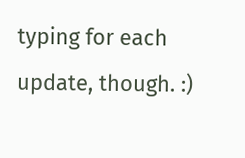typing for each update, though. :)